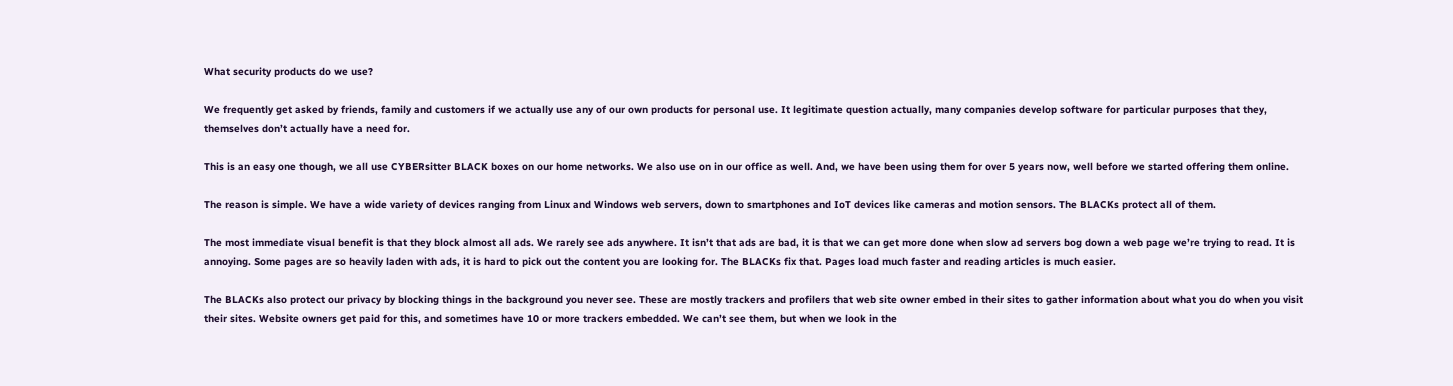What security products do we use?

We frequently get asked by friends, family and customers if we actually use any of our own products for personal use. It legitimate question actually, many companies develop software for particular purposes that they, themselves don’t actually have a need for.

This is an easy one though, we all use CYBERsitter BLACK boxes on our home networks. We also use on in our office as well. And, we have been using them for over 5 years now, well before we started offering them online.

The reason is simple. We have a wide variety of devices ranging from Linux and Windows web servers, down to smartphones and IoT devices like cameras and motion sensors. The BLACKs protect all of them.

The most immediate visual benefit is that they block almost all ads. We rarely see ads anywhere. It isn’t that ads are bad, it is that we can get more done when slow ad servers bog down a web page we’re trying to read. It is annoying. Some pages are so heavily laden with ads, it is hard to pick out the content you are looking for. The BLACKs fix that. Pages load much faster and reading articles is much easier.

The BLACKs also protect our privacy by blocking things in the background you never see. These are mostly trackers and profilers that web site owner embed in their sites to gather information about what you do when you visit their sites. Website owners get paid for this, and sometimes have 10 or more trackers embedded. We can’t see them, but when we look in the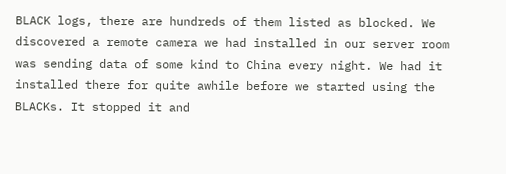BLACK logs, there are hundreds of them listed as blocked. We discovered a remote camera we had installed in our server room was sending data of some kind to China every night. We had it installed there for quite awhile before we started using the BLACKs. It stopped it and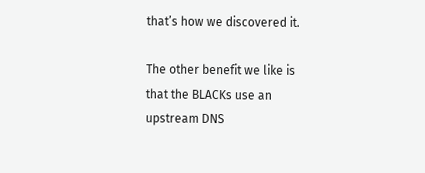that’s how we discovered it.

The other benefit we like is that the BLACKs use an upstream DNS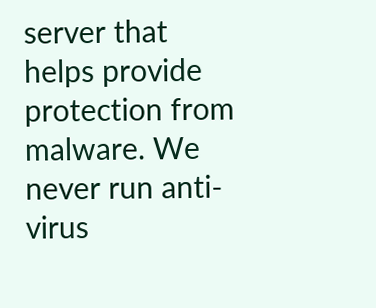server that helps provide protection from malware. We never run anti-virus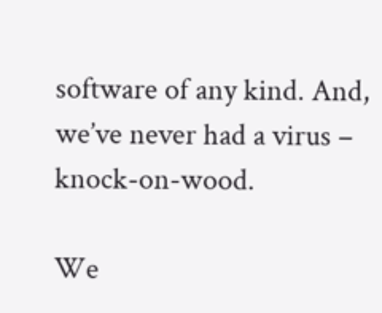software of any kind. And, we’ve never had a virus – knock-on-wood.

We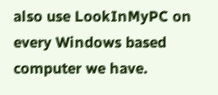also use LookInMyPC on every Windows based computer we have.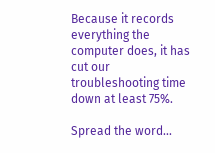Because it records everything the computer does, it has cut our troubleshooting time down at least 75%.

Spread the word...